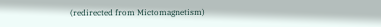(redirected from Mictomagnetism)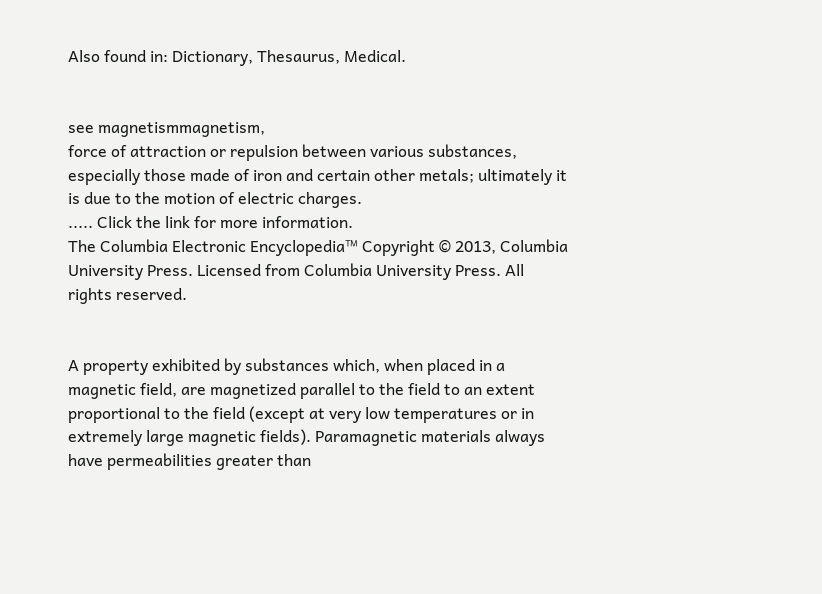Also found in: Dictionary, Thesaurus, Medical.


see magnetismmagnetism,
force of attraction or repulsion between various substances, especially those made of iron and certain other metals; ultimately it is due to the motion of electric charges.
..... Click the link for more information.
The Columbia Electronic Encyclopedia™ Copyright © 2013, Columbia University Press. Licensed from Columbia University Press. All rights reserved.


A property exhibited by substances which, when placed in a magnetic field, are magnetized parallel to the field to an extent proportional to the field (except at very low temperatures or in extremely large magnetic fields). Paramagnetic materials always have permeabilities greater than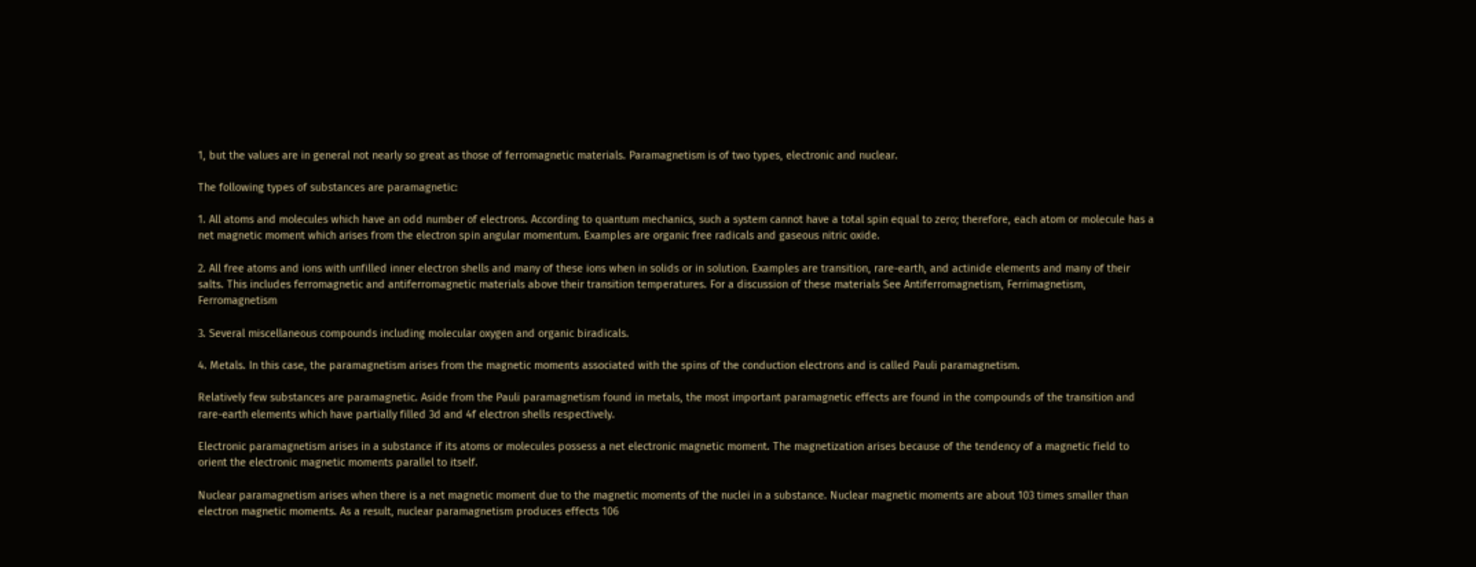1, but the values are in general not nearly so great as those of ferromagnetic materials. Paramagnetism is of two types, electronic and nuclear.

The following types of substances are paramagnetic:

1. All atoms and molecules which have an odd number of electrons. According to quantum mechanics, such a system cannot have a total spin equal to zero; therefore, each atom or molecule has a net magnetic moment which arises from the electron spin angular momentum. Examples are organic free radicals and gaseous nitric oxide.

2. All free atoms and ions with unfilled inner electron shells and many of these ions when in solids or in solution. Examples are transition, rare-earth, and actinide elements and many of their salts. This includes ferromagnetic and antiferromagnetic materials above their transition temperatures. For a discussion of these materials See Antiferromagnetism, Ferrimagnetism, Ferromagnetism

3. Several miscellaneous compounds including molecular oxygen and organic biradicals.

4. Metals. In this case, the paramagnetism arises from the magnetic moments associated with the spins of the conduction electrons and is called Pauli paramagnetism.

Relatively few substances are paramagnetic. Aside from the Pauli paramagnetism found in metals, the most important paramagnetic effects are found in the compounds of the transition and rare-earth elements which have partially filled 3d and 4f electron shells respectively.

Electronic paramagnetism arises in a substance if its atoms or molecules possess a net electronic magnetic moment. The magnetization arises because of the tendency of a magnetic field to orient the electronic magnetic moments parallel to itself.

Nuclear paramagnetism arises when there is a net magnetic moment due to the magnetic moments of the nuclei in a substance. Nuclear magnetic moments are about 103 times smaller than electron magnetic moments. As a result, nuclear paramagnetism produces effects 106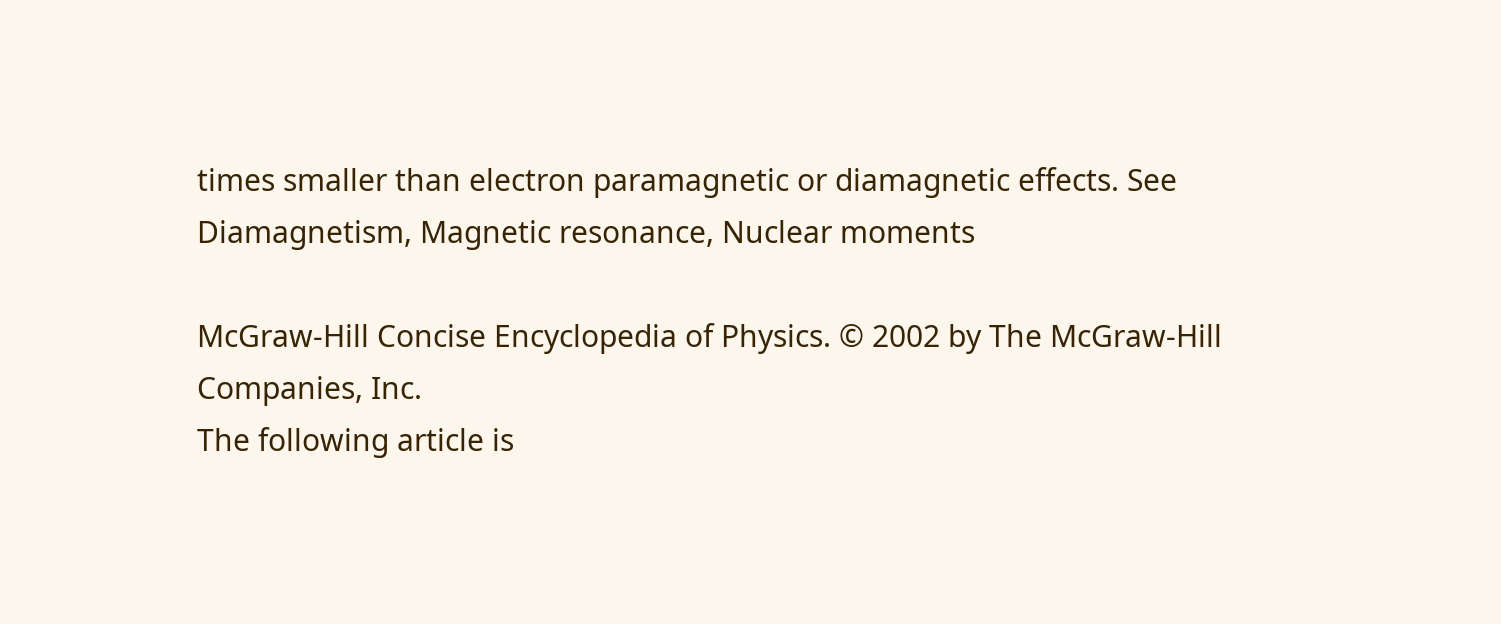times smaller than electron paramagnetic or diamagnetic effects. See Diamagnetism, Magnetic resonance, Nuclear moments

McGraw-Hill Concise Encyclopedia of Physics. © 2002 by The McGraw-Hill Companies, Inc.
The following article is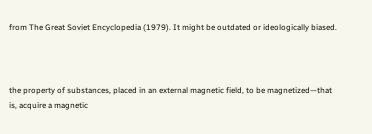from The Great Soviet Encyclopedia (1979). It might be outdated or ideologically biased.



the property of substances, placed in an external magnetic field, to be magnetized—that is, acquire a magnetic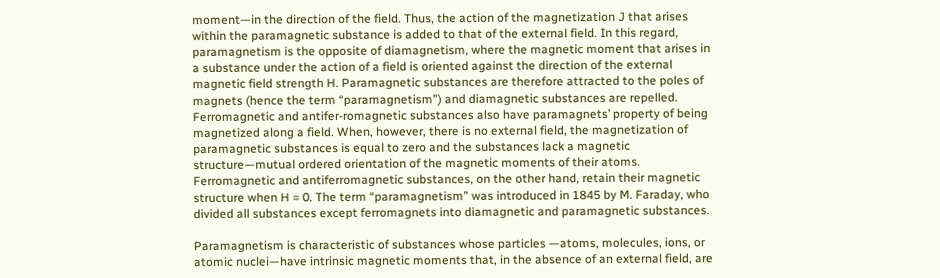moment—in the direction of the field. Thus, the action of the magnetization J that arises within the paramagnetic substance is added to that of the external field. In this regard, paramagnetism is the opposite of diamagnetism, where the magnetic moment that arises in a substance under the action of a field is oriented against the direction of the external magnetic field strength H. Paramagnetic substances are therefore attracted to the poles of magnets (hence the term “paramagnetism”) and diamagnetic substances are repelled. Ferromagnetic and antifer-romagnetic substances also have paramagnets’ property of being magnetized along a field. When, however, there is no external field, the magnetization of paramagnetic substances is equal to zero and the substances lack a magnetic structure—mutual ordered orientation of the magnetic moments of their atoms. Ferromagnetic and antiferromagnetic substances, on the other hand, retain their magnetic structure when H = 0. The term “paramagnetism” was introduced in 1845 by M. Faraday, who divided all substances except ferromagnets into diamagnetic and paramagnetic substances.

Paramagnetism is characteristic of substances whose particles —atoms, molecules, ions, or atomic nuclei—have intrinsic magnetic moments that, in the absence of an external field, are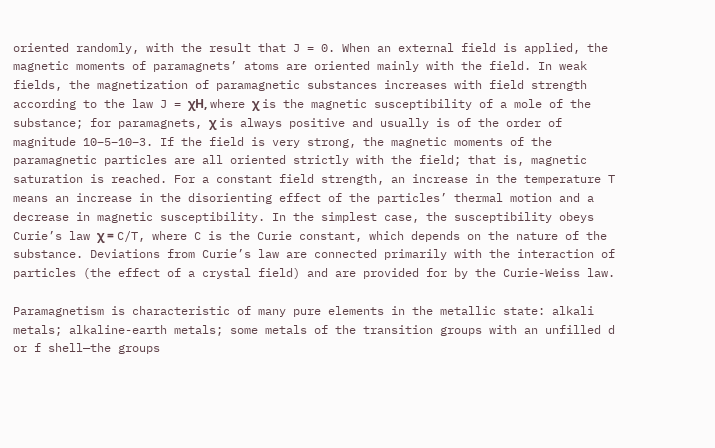oriented randomly, with the result that J = 0. When an external field is applied, the magnetic moments of paramagnets’ atoms are oriented mainly with the field. In weak fields, the magnetization of paramagnetic substances increases with field strength according to the law J = χH, where χ is the magnetic susceptibility of a mole of the substance; for paramagnets, χ is always positive and usually is of the order of magnitude 10–5–10–3. If the field is very strong, the magnetic moments of the paramagnetic particles are all oriented strictly with the field; that is, magnetic saturation is reached. For a constant field strength, an increase in the temperature T means an increase in the disorienting effect of the particles’ thermal motion and a decrease in magnetic susceptibility. In the simplest case, the susceptibility obeys Curie’s law χ = C/T, where C is the Curie constant, which depends on the nature of the substance. Deviations from Curie’s law are connected primarily with the interaction of particles (the effect of a crystal field) and are provided for by the Curie-Weiss law.

Paramagnetism is characteristic of many pure elements in the metallic state: alkali metals; alkaline-earth metals; some metals of the transition groups with an unfilled d or f shell—the groups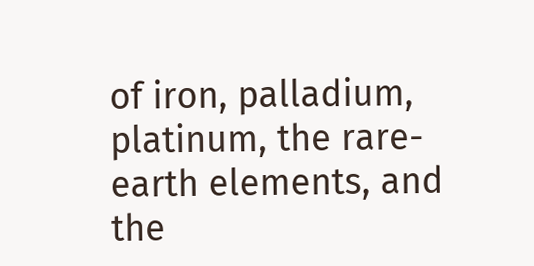of iron, palladium, platinum, the rare-earth elements, and the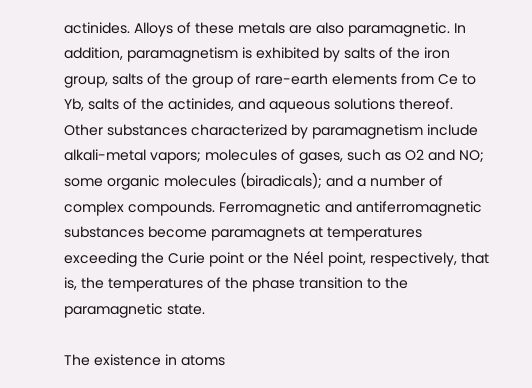actinides. Alloys of these metals are also paramagnetic. In addition, paramagnetism is exhibited by salts of the iron group, salts of the group of rare-earth elements from Ce to Yb, salts of the actinides, and aqueous solutions thereof. Other substances characterized by paramagnetism include alkali-metal vapors; molecules of gases, such as O2 and NO; some organic molecules (biradicals); and a number of complex compounds. Ferromagnetic and antiferromagnetic substances become paramagnets at temperatures exceeding the Curie point or the Néel point, respectively, that is, the temperatures of the phase transition to the paramagnetic state.

The existence in atoms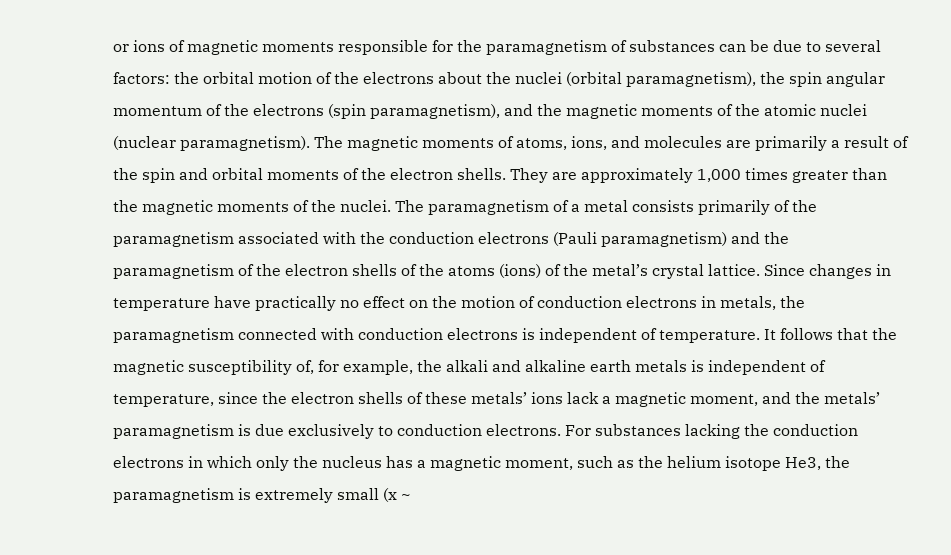or ions of magnetic moments responsible for the paramagnetism of substances can be due to several factors: the orbital motion of the electrons about the nuclei (orbital paramagnetism), the spin angular momentum of the electrons (spin paramagnetism), and the magnetic moments of the atomic nuclei (nuclear paramagnetism). The magnetic moments of atoms, ions, and molecules are primarily a result of the spin and orbital moments of the electron shells. They are approximately 1,000 times greater than the magnetic moments of the nuclei. The paramagnetism of a metal consists primarily of the paramagnetism associated with the conduction electrons (Pauli paramagnetism) and the paramagnetism of the electron shells of the atoms (ions) of the metal’s crystal lattice. Since changes in temperature have practically no effect on the motion of conduction electrons in metals, the paramagnetism connected with conduction electrons is independent of temperature. It follows that the magnetic susceptibility of, for example, the alkali and alkaline earth metals is independent of temperature, since the electron shells of these metals’ ions lack a magnetic moment, and the metals’ paramagnetism is due exclusively to conduction electrons. For substances lacking the conduction electrons in which only the nucleus has a magnetic moment, such as the helium isotope He3, the paramagnetism is extremely small (x ~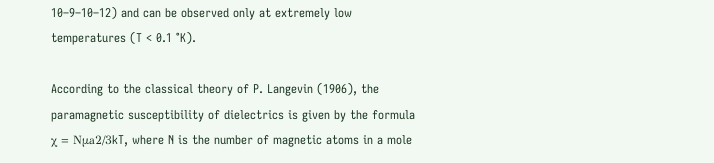10–9–10–12) and can be observed only at extremely low temperatures (T < 0.1 °K).

According to the classical theory of P. Langevin (1906), the paramagnetic susceptibility of dielectrics is given by the formula χ = Nμa2/3kT, where N is the number of magnetic atoms in a mole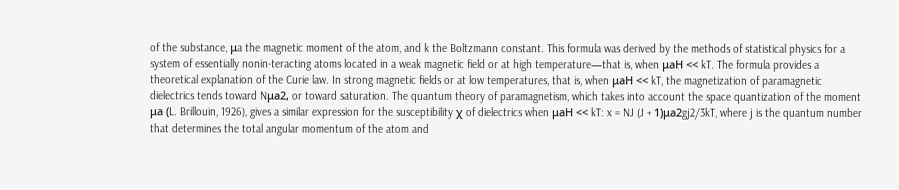of the substance, μa the magnetic moment of the atom, and k the Boltzmann constant. This formula was derived by the methods of statistical physics for a system of essentially nonin-teracting atoms located in a weak magnetic field or at high temperature—that is, when μaH << kT. The formula provides a theoretical explanation of the Curie law. In strong magnetic fields or at low temperatures, that is, when μaH << kT, the magnetization of paramagnetic dielectrics tends toward Nμa2, or toward saturation. The quantum theory of paramagnetism, which takes into account the space quantization of the moment μa (L. Brillouin, 1926), gives a similar expression for the susceptibility χ of dielectrics when μaH << kT: x = NJ (J + 1)μa2gj2/3kT, where j is the quantum number that determines the total angular momentum of the atom and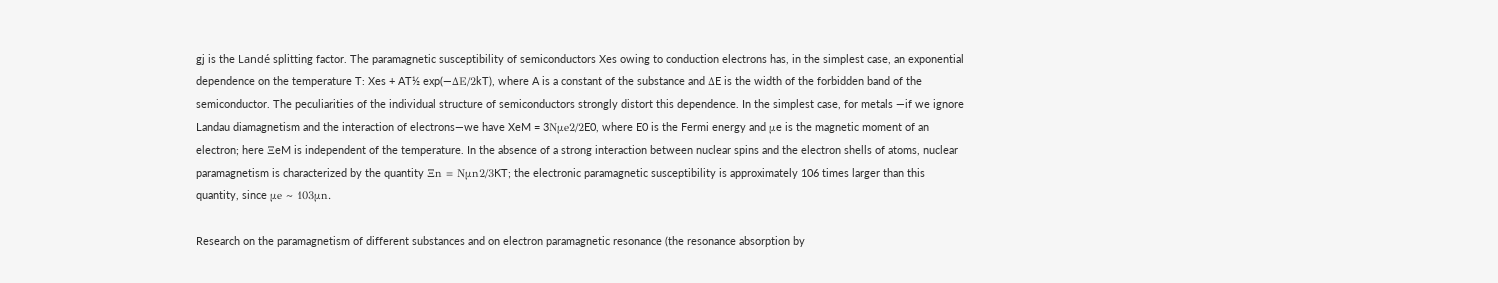gj is the Landé splitting factor. The paramagnetic susceptibility of semiconductors Xes owing to conduction electrons has, in the simplest case, an exponential dependence on the temperature T: Xes + AT½ exp(—ΔE/2kT), where A is a constant of the substance and ΔE is the width of the forbidden band of the semiconductor. The peculiarities of the individual structure of semiconductors strongly distort this dependence. In the simplest case, for metals —if we ignore Landau diamagnetism and the interaction of electrons—we have XeM = 3Nμe2/2E0, where E0 is the Fermi energy and μe is the magnetic moment of an electron; here ΞeM is independent of the temperature. In the absence of a strong interaction between nuclear spins and the electron shells of atoms, nuclear paramagnetism is characterized by the quantity Ξn = Nμn2/3KT; the electronic paramagnetic susceptibility is approximately 106 times larger than this quantity, since μe ~ 103μn.

Research on the paramagnetism of different substances and on electron paramagnetic resonance (the resonance absorption by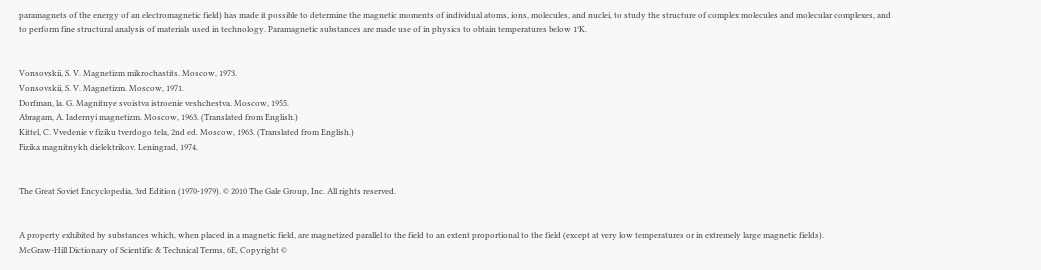paramagnets of the energy of an electromagnetic field) has made it possible to determine the magnetic moments of individual atoms, ions, molecules, and nuclei, to study the structure of complex molecules and molecular complexes, and to perform fine structural analysis of materials used in technology. Paramagnetic substances are made use of in physics to obtain temperatures below 1°K.


Vonsovskii, S. V. Magnetizm mikrochastits. Moscow, 1973.
Vonsovskii, S. V. Magnetizm. Moscow, 1971.
Dorfman, la. G. Magnitnye svoistva istroenie veshchestva. Moscow, 1955.
Abragam, A. Iadernyi magnetizm. Moscow, 1963. (Translated from English.)
Kittel, C. Vvedenie v fiziku tverdogo tela, 2nd ed. Moscow, 1963. (Translated from English.)
Fizika magnitnykh dielektrikov. Leningrad, 1974.


The Great Soviet Encyclopedia, 3rd Edition (1970-1979). © 2010 The Gale Group, Inc. All rights reserved.


A property exhibited by substances which, when placed in a magnetic field, are magnetized parallel to the field to an extent proportional to the field (except at very low temperatures or in extremely large magnetic fields).
McGraw-Hill Dictionary of Scientific & Technical Terms, 6E, Copyright ©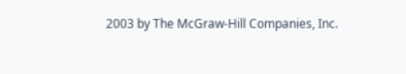2003 by The McGraw-Hill Companies, Inc.